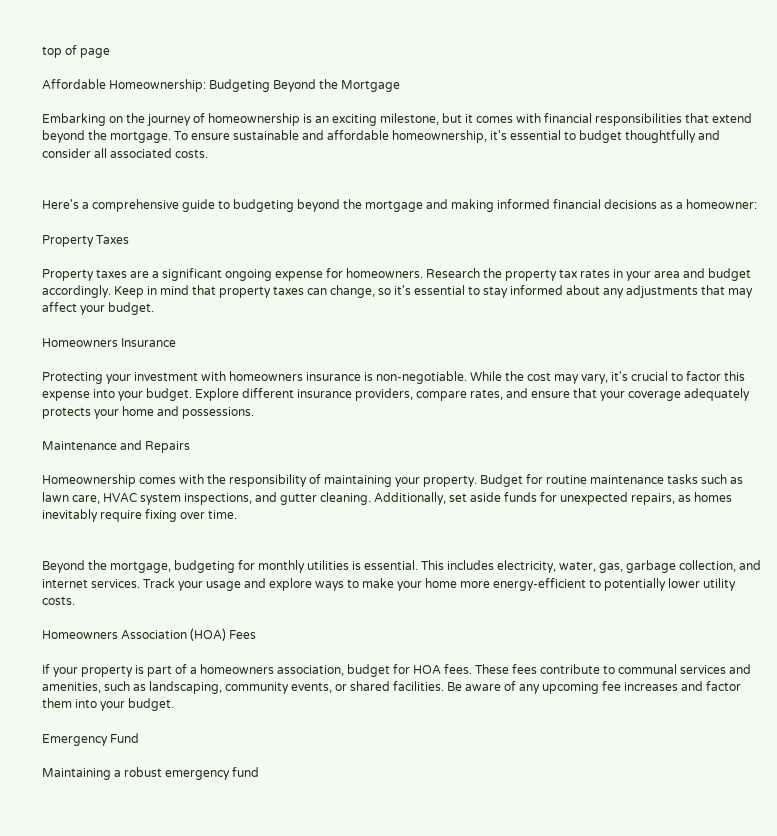top of page

Affordable Homeownership: Budgeting Beyond the Mortgage

Embarking on the journey of homeownership is an exciting milestone, but it comes with financial responsibilities that extend beyond the mortgage. To ensure sustainable and affordable homeownership, it's essential to budget thoughtfully and consider all associated costs.


Here's a comprehensive guide to budgeting beyond the mortgage and making informed financial decisions as a homeowner:

Property Taxes

Property taxes are a significant ongoing expense for homeowners. Research the property tax rates in your area and budget accordingly. Keep in mind that property taxes can change, so it's essential to stay informed about any adjustments that may affect your budget.

Homeowners Insurance

Protecting your investment with homeowners insurance is non-negotiable. While the cost may vary, it's crucial to factor this expense into your budget. Explore different insurance providers, compare rates, and ensure that your coverage adequately protects your home and possessions.

Maintenance and Repairs

Homeownership comes with the responsibility of maintaining your property. Budget for routine maintenance tasks such as lawn care, HVAC system inspections, and gutter cleaning. Additionally, set aside funds for unexpected repairs, as homes inevitably require fixing over time.


Beyond the mortgage, budgeting for monthly utilities is essential. This includes electricity, water, gas, garbage collection, and internet services. Track your usage and explore ways to make your home more energy-efficient to potentially lower utility costs.

Homeowners Association (HOA) Fees

If your property is part of a homeowners association, budget for HOA fees. These fees contribute to communal services and amenities, such as landscaping, community events, or shared facilities. Be aware of any upcoming fee increases and factor them into your budget.

Emergency Fund

Maintaining a robust emergency fund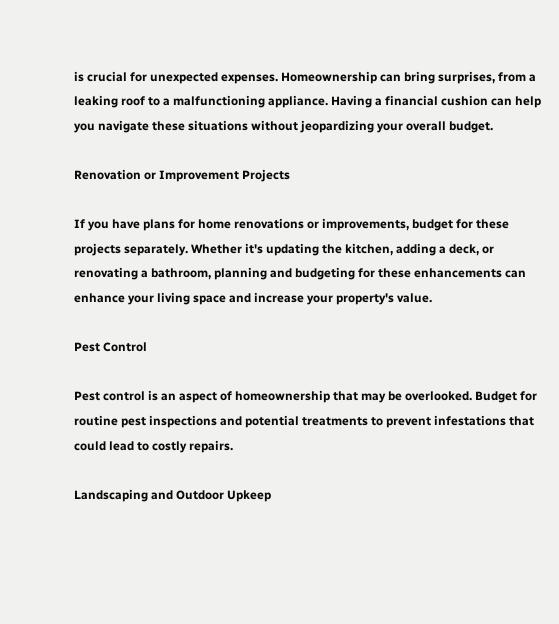is crucial for unexpected expenses. Homeownership can bring surprises, from a leaking roof to a malfunctioning appliance. Having a financial cushion can help you navigate these situations without jeopardizing your overall budget.

Renovation or Improvement Projects

If you have plans for home renovations or improvements, budget for these projects separately. Whether it's updating the kitchen, adding a deck, or renovating a bathroom, planning and budgeting for these enhancements can enhance your living space and increase your property's value.

Pest Control

Pest control is an aspect of homeownership that may be overlooked. Budget for routine pest inspections and potential treatments to prevent infestations that could lead to costly repairs.

Landscaping and Outdoor Upkeep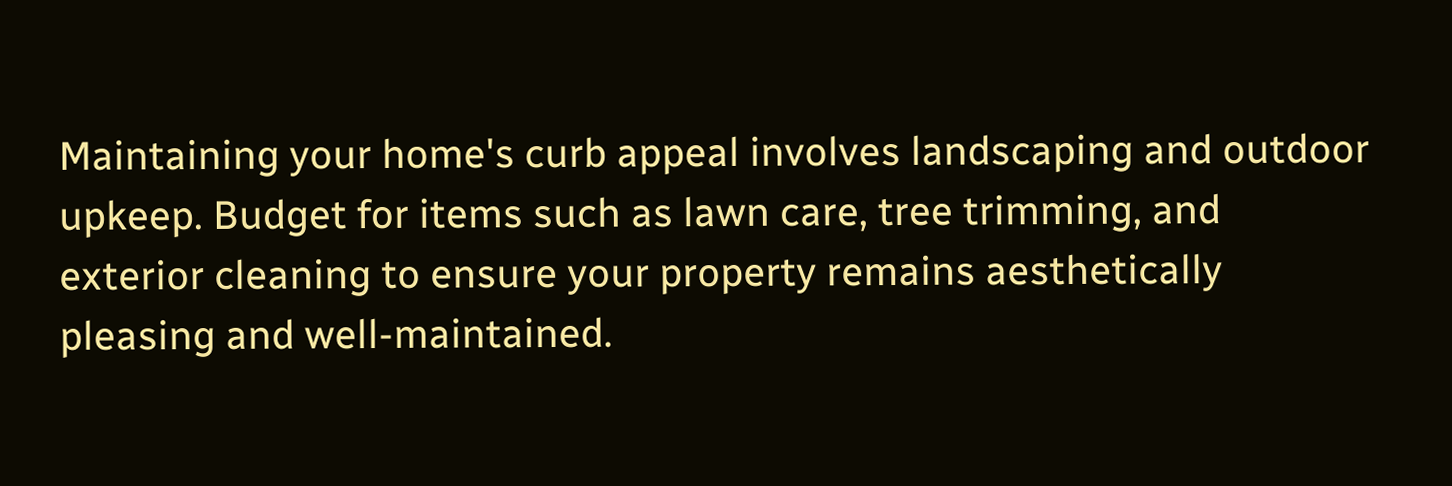Maintaining your home's curb appeal involves landscaping and outdoor upkeep. Budget for items such as lawn care, tree trimming, and exterior cleaning to ensure your property remains aesthetically pleasing and well-maintained.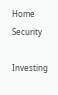Home Security

Investing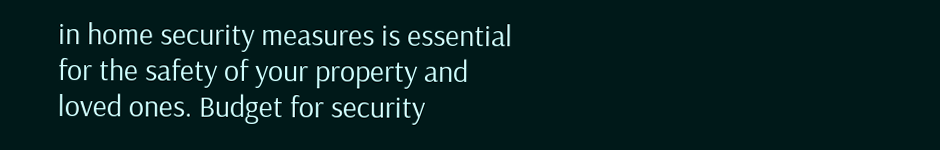in home security measures is essential for the safety of your property and loved ones. Budget for security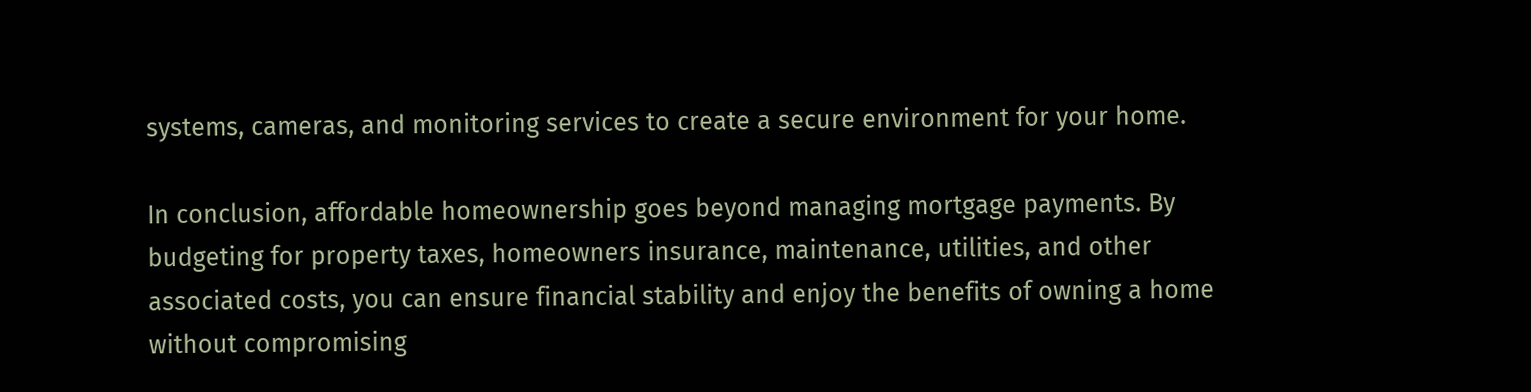systems, cameras, and monitoring services to create a secure environment for your home.

In conclusion, affordable homeownership goes beyond managing mortgage payments. By budgeting for property taxes, homeowners insurance, maintenance, utilities, and other associated costs, you can ensure financial stability and enjoy the benefits of owning a home without compromising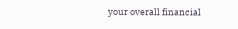your overall financial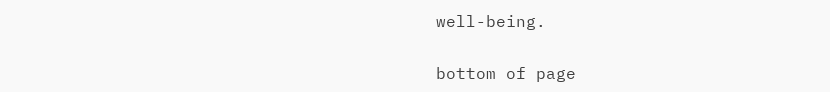well-being.


bottom of page